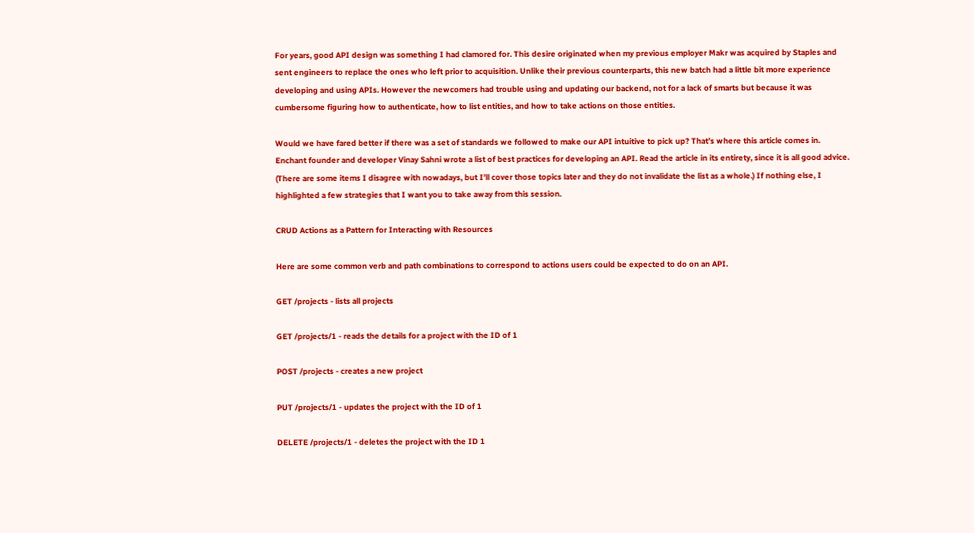For years, good API design was something I had clamored for. This desire originated when my previous employer Makr was acquired by Staples and sent engineers to replace the ones who left prior to acquisition. Unlike their previous counterparts, this new batch had a little bit more experience developing and using APIs. However the newcomers had trouble using and updating our backend, not for a lack of smarts but because it was cumbersome figuring how to authenticate, how to list entities, and how to take actions on those entities.

Would we have fared better if there was a set of standards we followed to make our API intuitive to pick up? That’s where this article comes in. Enchant founder and developer Vinay Sahni wrote a list of best practices for developing an API. Read the article in its entirety, since it is all good advice. (There are some items I disagree with nowadays, but I’ll cover those topics later and they do not invalidate the list as a whole.) If nothing else, I highlighted a few strategies that I want you to take away from this session.

CRUD Actions as a Pattern for Interacting with Resources

Here are some common verb and path combinations to correspond to actions users could be expected to do on an API.

GET /projects - lists all projects

GET /projects/1 - reads the details for a project with the ID of 1

POST /projects - creates a new project

PUT /projects/1 - updates the project with the ID of 1

DELETE /projects/1 - deletes the project with the ID 1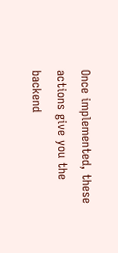Once implemented, these actions give you the backend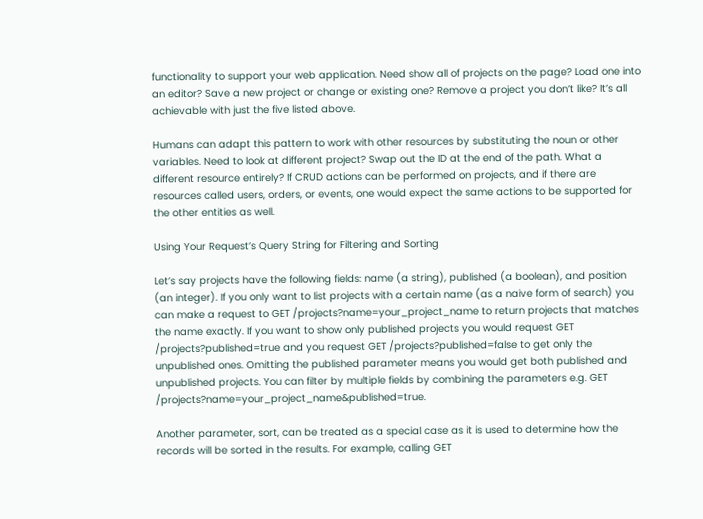functionality to support your web application. Need show all of projects on the page? Load one into an editor? Save a new project or change or existing one? Remove a project you don’t like? It’s all achievable with just the five listed above.

Humans can adapt this pattern to work with other resources by substituting the noun or other variables. Need to look at different project? Swap out the ID at the end of the path. What a different resource entirely? If CRUD actions can be performed on projects, and if there are resources called users, orders, or events, one would expect the same actions to be supported for the other entities as well.

Using Your Request’s Query String for Filtering and Sorting

Let’s say projects have the following fields: name (a string), published (a boolean), and position (an integer). If you only want to list projects with a certain name (as a naive form of search) you can make a request to GET /projects?name=your_project_name to return projects that matches the name exactly. If you want to show only published projects you would request GET /projects?published=true and you request GET /projects?published=false to get only the unpublished ones. Omitting the published parameter means you would get both published and unpublished projects. You can filter by multiple fields by combining the parameters e.g. GET /projects?name=your_project_name&published=true.

Another parameter, sort, can be treated as a special case as it is used to determine how the records will be sorted in the results. For example, calling GET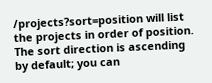/projects?sort=position will list the projects in order of position. The sort direction is ascending by default; you can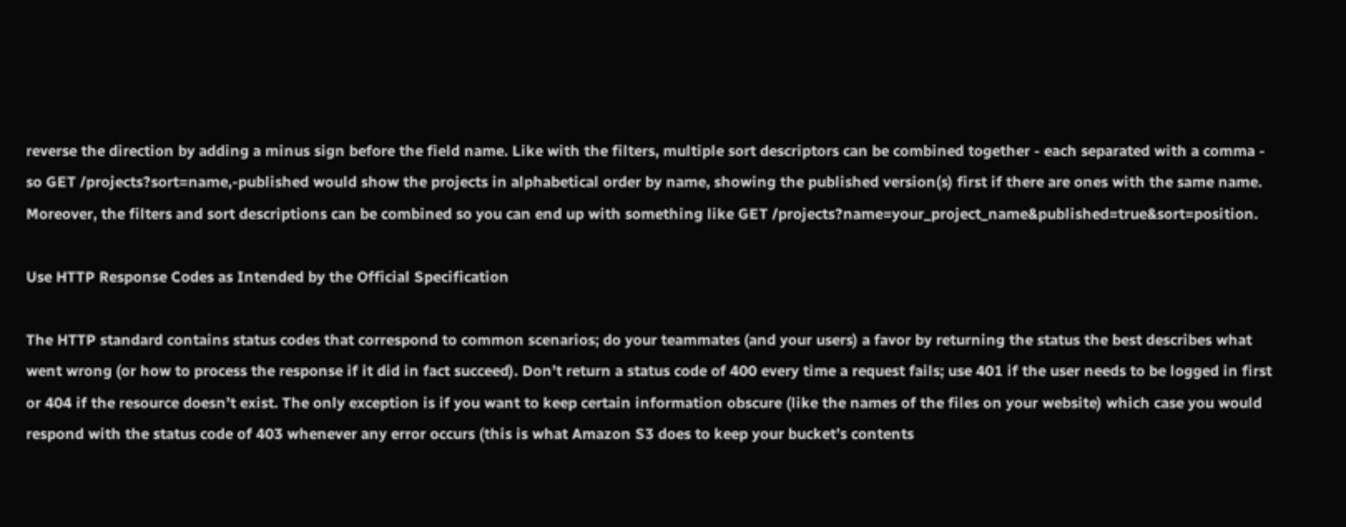reverse the direction by adding a minus sign before the field name. Like with the filters, multiple sort descriptors can be combined together - each separated with a comma - so GET /projects?sort=name,-published would show the projects in alphabetical order by name, showing the published version(s) first if there are ones with the same name. Moreover, the filters and sort descriptions can be combined so you can end up with something like GET /projects?name=your_project_name&published=true&sort=position.

Use HTTP Response Codes as Intended by the Official Specification

The HTTP standard contains status codes that correspond to common scenarios; do your teammates (and your users) a favor by returning the status the best describes what went wrong (or how to process the response if it did in fact succeed). Don’t return a status code of 400 every time a request fails; use 401 if the user needs to be logged in first or 404 if the resource doesn’t exist. The only exception is if you want to keep certain information obscure (like the names of the files on your website) which case you would respond with the status code of 403 whenever any error occurs (this is what Amazon S3 does to keep your bucket’s contents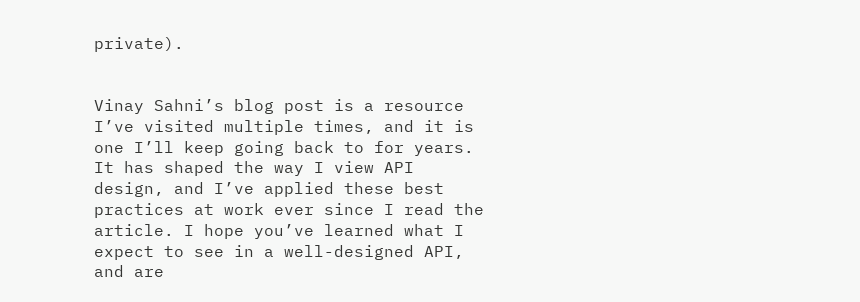private).


Vinay Sahni’s blog post is a resource I’ve visited multiple times, and it is one I’ll keep going back to for years. It has shaped the way I view API design, and I’ve applied these best practices at work ever since I read the article. I hope you’ve learned what I expect to see in a well-designed API, and are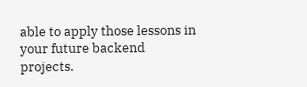able to apply those lessons in your future backend projects.